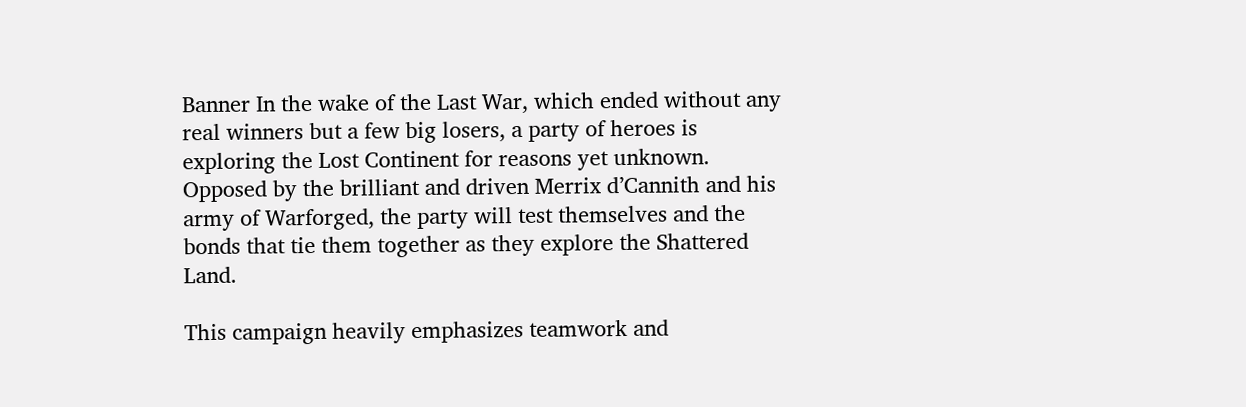Banner In the wake of the Last War, which ended without any real winners but a few big losers, a party of heroes is exploring the Lost Continent for reasons yet unknown. Opposed by the brilliant and driven Merrix d’Cannith and his army of Warforged, the party will test themselves and the bonds that tie them together as they explore the Shattered Land.

This campaign heavily emphasizes teamwork and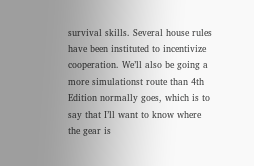survival skills. Several house rules have been instituted to incentivize cooperation. We’ll also be going a more simulationst route than 4th Edition normally goes, which is to say that I’ll want to know where the gear is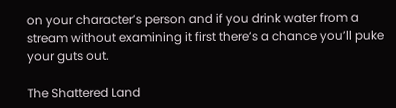on your character’s person and if you drink water from a stream without examining it first there’s a chance you’ll puke your guts out.

The Shattered Land